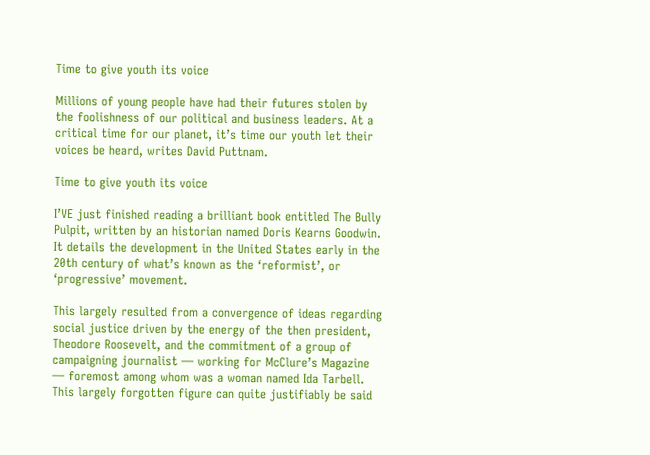Time to give youth its voice

Millions of young people have had their futures stolen by the foolishness of our political and business leaders. At a critical time for our planet, it’s time our youth let their voices be heard, writes David Puttnam.

Time to give youth its voice

I’VE just finished reading a brilliant book entitled The Bully Pulpit, written by an historian named Doris Kearns Goodwin. It details the development in the United States early in the 20th century of what’s known as the ‘reformist’, or ‘progressive’ movement.

This largely resulted from a convergence of ideas regarding social justice driven by the energy of the then president, Theodore Roosevelt, and the commitment of a group of campaigning journalist — working for McClure’s Magazine — foremost among whom was a woman named Ida Tarbell. This largely forgotten figure can quite justifiably be said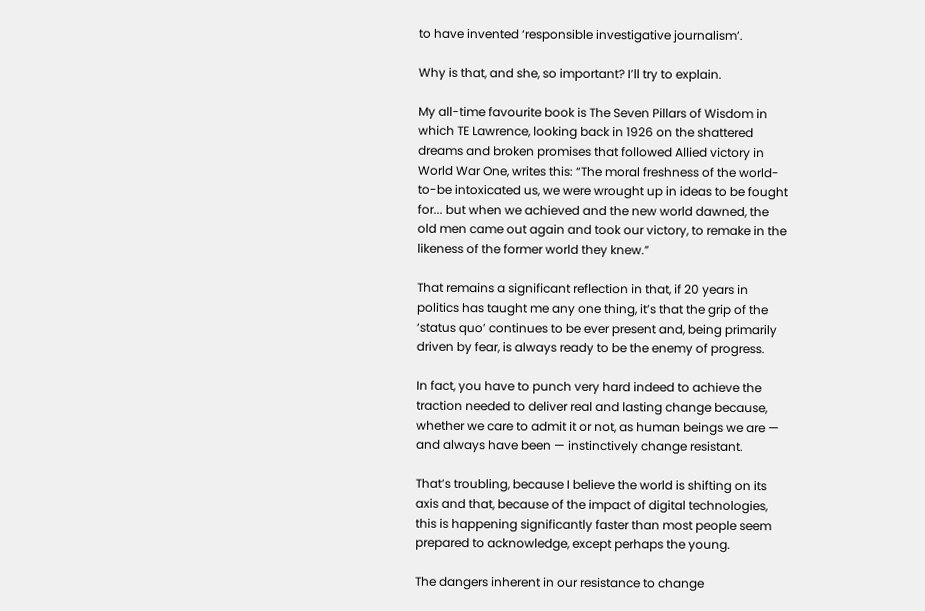to have invented ‘responsible investigative journalism’.

Why is that, and she, so important? I’ll try to explain.

My all-time favourite book is The Seven Pillars of Wisdom in which TE Lawrence, looking back in 1926 on the shattered dreams and broken promises that followed Allied victory in World War One, writes this: “The moral freshness of the world-to-be intoxicated us, we were wrought up in ideas to be fought for... but when we achieved and the new world dawned, the old men came out again and took our victory, to remake in the likeness of the former world they knew.”

That remains a significant reflection in that, if 20 years in politics has taught me any one thing, it’s that the grip of the ‘status quo’ continues to be ever present and, being primarily driven by fear, is always ready to be the enemy of progress.

In fact, you have to punch very hard indeed to achieve the traction needed to deliver real and lasting change because, whether we care to admit it or not, as human beings we are — and always have been — instinctively change resistant.

That’s troubling, because I believe the world is shifting on its axis and that, because of the impact of digital technologies, this is happening significantly faster than most people seem prepared to acknowledge, except perhaps the young.

The dangers inherent in our resistance to change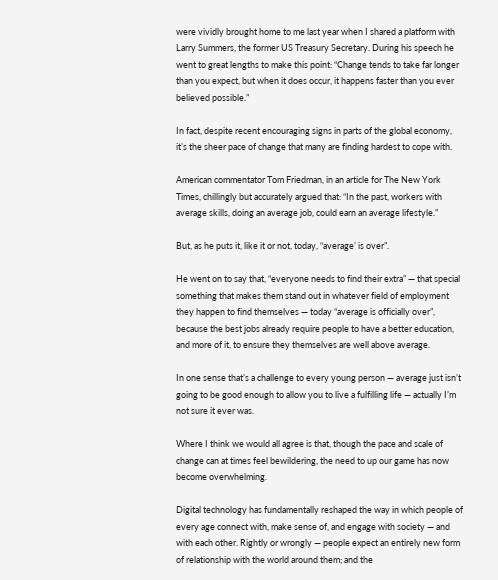were vividly brought home to me last year when I shared a platform with Larry Summers, the former US Treasury Secretary. During his speech he went to great lengths to make this point: “Change tends to take far longer than you expect, but when it does occur, it happens faster than you ever believed possible.”

In fact, despite recent encouraging signs in parts of the global economy, it’s the sheer pace of change that many are finding hardest to cope with.

American commentator Tom Friedman, in an article for The New York Times, chillingly but accurately argued that: “In the past, workers with average skills, doing an average job, could earn an average lifestyle.”

But, as he puts it, like it or not, today, “average’ is over”.

He went on to say that, “everyone needs to find their extra” — that special something that makes them stand out in whatever field of employment they happen to find themselves — today “average is officially over”, because the best jobs already require people to have a better education, and more of it, to ensure they themselves are well above average.

In one sense that’s a challenge to every young person — average just isn’t going to be good enough to allow you to live a fulfilling life — actually I’m not sure it ever was.

Where I think we would all agree is that, though the pace and scale of change can at times feel bewildering, the need to up our game has now become overwhelming.

Digital technology has fundamentally reshaped the way in which people of every age connect with, make sense of, and engage with society — and with each other. Rightly or wrongly — people expect an entirely new form of relationship with the world around them; and the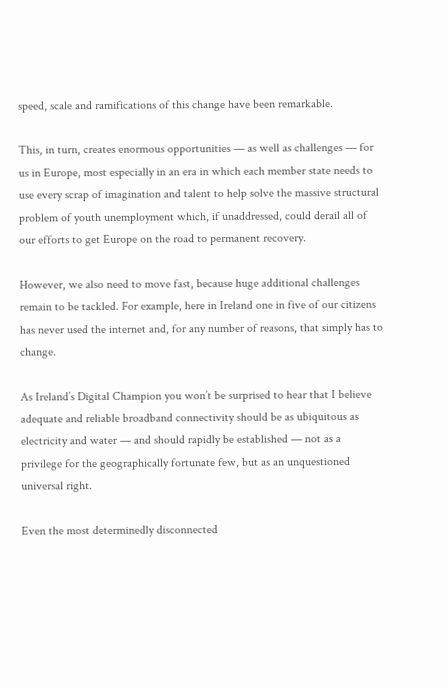speed, scale and ramifications of this change have been remarkable.

This, in turn, creates enormous opportunities — as well as challenges — for us in Europe, most especially in an era in which each member state needs to use every scrap of imagination and talent to help solve the massive structural problem of youth unemployment which, if unaddressed, could derail all of our efforts to get Europe on the road to permanent recovery.

However, we also need to move fast, because huge additional challenges remain to be tackled. For example, here in Ireland one in five of our citizens has never used the internet and, for any number of reasons, that simply has to change.

As Ireland’s Digital Champion you won’t be surprised to hear that I believe adequate and reliable broadband connectivity should be as ubiquitous as electricity and water — and should rapidly be established — not as a privilege for the geographically fortunate few, but as an unquestioned universal right.

Even the most determinedly disconnected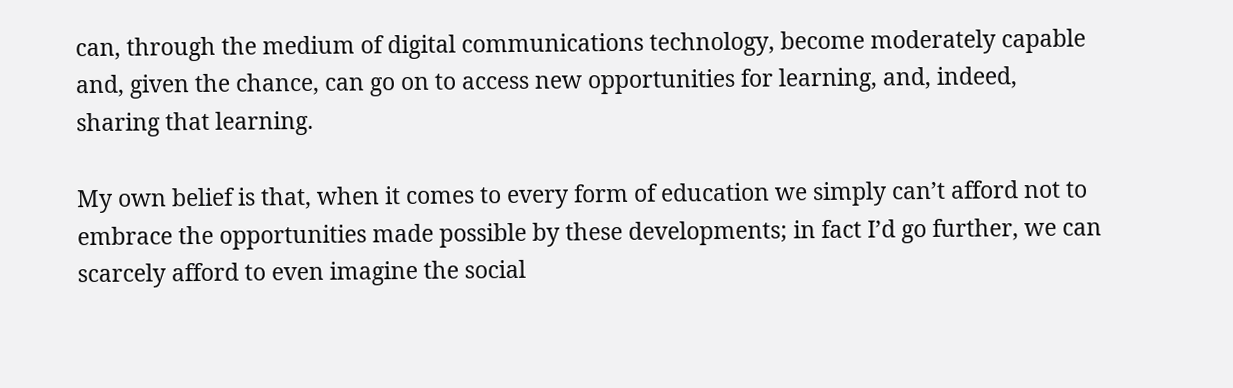can, through the medium of digital communications technology, become moderately capable and, given the chance, can go on to access new opportunities for learning, and, indeed, sharing that learning.

My own belief is that, when it comes to every form of education we simply can’t afford not to embrace the opportunities made possible by these developments; in fact I’d go further, we can scarcely afford to even imagine the social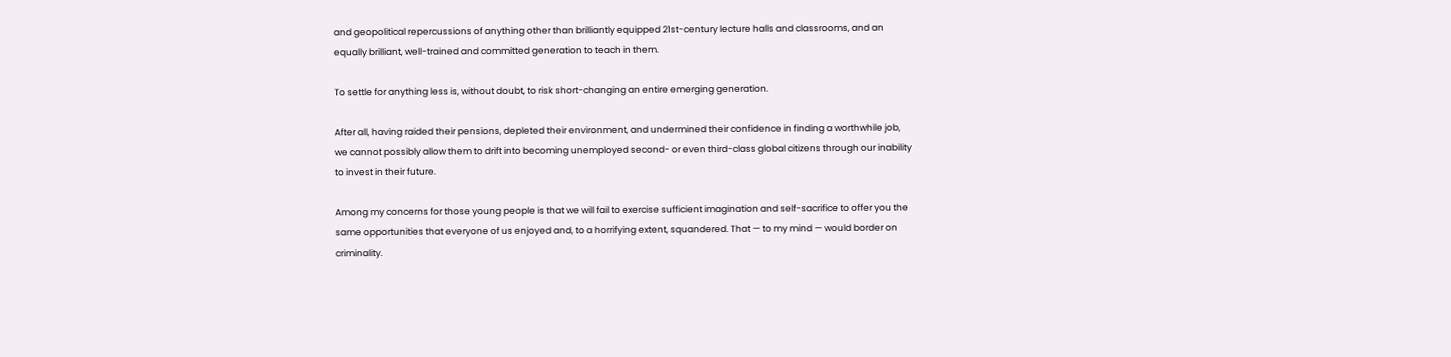and geopolitical repercussions of anything other than brilliantly equipped 21st-century lecture halls and classrooms, and an equally brilliant, well-trained and committed generation to teach in them.

To settle for anything less is, without doubt, to risk short-changing an entire emerging generation.

After all, having raided their pensions, depleted their environment, and undermined their confidence in finding a worthwhile job, we cannot possibly allow them to drift into becoming unemployed second- or even third-class global citizens through our inability to invest in their future.

Among my concerns for those young people is that we will fail to exercise sufficient imagination and self-sacrifice to offer you the same opportunities that everyone of us enjoyed and, to a horrifying extent, squandered. That — to my mind — would border on criminality.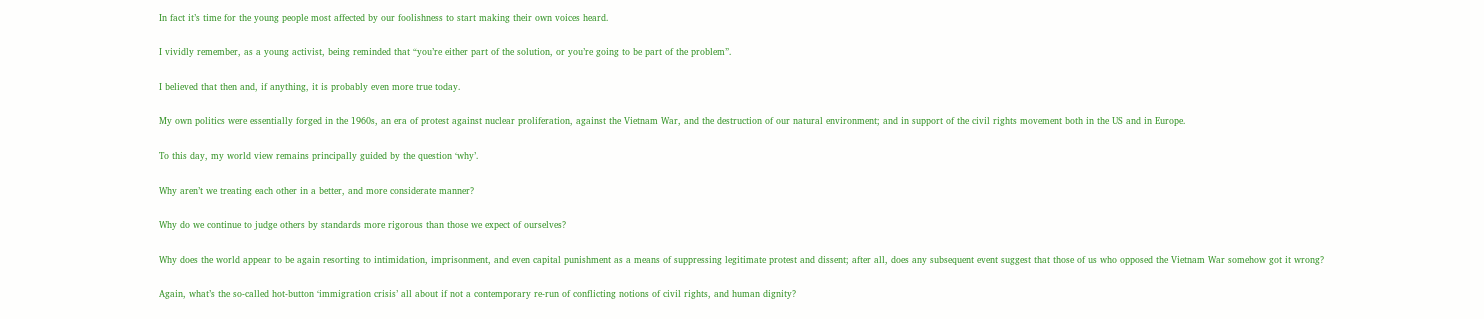In fact it’s time for the young people most affected by our foolishness to start making their own voices heard.

I vividly remember, as a young activist, being reminded that “you’re either part of the solution, or you’re going to be part of the problem”.

I believed that then and, if anything, it is probably even more true today.

My own politics were essentially forged in the 1960s, an era of protest against nuclear proliferation, against the Vietnam War, and the destruction of our natural environment; and in support of the civil rights movement both in the US and in Europe.

To this day, my world view remains principally guided by the question ‘why’.

Why aren’t we treating each other in a better, and more considerate manner?

Why do we continue to judge others by standards more rigorous than those we expect of ourselves?

Why does the world appear to be again resorting to intimidation, imprisonment, and even capital punishment as a means of suppressing legitimate protest and dissent; after all, does any subsequent event suggest that those of us who opposed the Vietnam War somehow got it wrong?

Again, what’s the so-called hot-button ‘immigration crisis’ all about if not a contemporary re-run of conflicting notions of civil rights, and human dignity?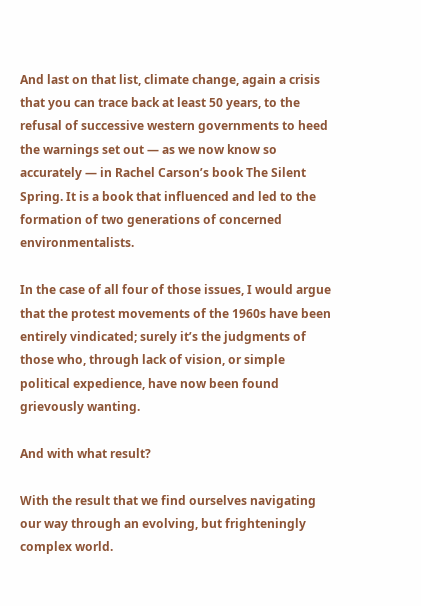And last on that list, climate change, again a crisis that you can trace back at least 50 years, to the refusal of successive western governments to heed the warnings set out — as we now know so accurately — in Rachel Carson’s book The Silent Spring. It is a book that influenced and led to the formation of two generations of concerned environmentalists.

In the case of all four of those issues, I would argue that the protest movements of the 1960s have been entirely vindicated; surely it’s the judgments of those who, through lack of vision, or simple political expedience, have now been found grievously wanting.

And with what result?

With the result that we find ourselves navigating our way through an evolving, but frighteningly complex world.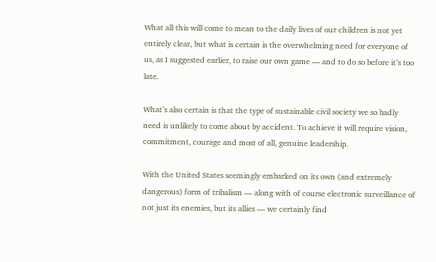What all this will come to mean to the daily lives of our children is not yet entirely clear, but what is certain is the overwhelming need for everyone of us, as I suggested earlier, to raise our own game — and to do so before it’s too late.

What’s also certain is that the type of sustainable civil society we so badly need is unlikely to come about by accident. To achieve it will require vision, commitment, courage and most of all, genuine leadership.

With the United States seemingly embarked on its own (and extremely dangerous) form of tribalism — along with of course electronic surveillance of not just its enemies, but its allies — we certainly find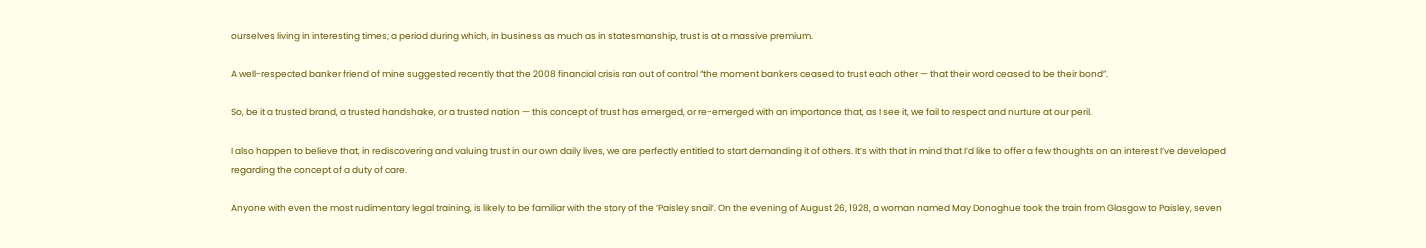ourselves living in interesting times; a period during which, in business as much as in statesmanship, trust is at a massive premium.

A well-respected banker friend of mine suggested recently that the 2008 financial crisis ran out of control “the moment bankers ceased to trust each other — that their word ceased to be their bond”.

So, be it a trusted brand, a trusted handshake, or a trusted nation — this concept of trust has emerged, or re-emerged with an importance that, as I see it, we fail to respect and nurture at our peril.

I also happen to believe that, in rediscovering and valuing trust in our own daily lives, we are perfectly entitled to start demanding it of others. It’s with that in mind that I’d like to offer a few thoughts on an interest I’ve developed regarding the concept of a duty of care.

Anyone with even the most rudimentary legal training, is likely to be familiar with the story of the ‘Paisley snail’. On the evening of August 26, 1928, a woman named May Donoghue took the train from Glasgow to Paisley, seven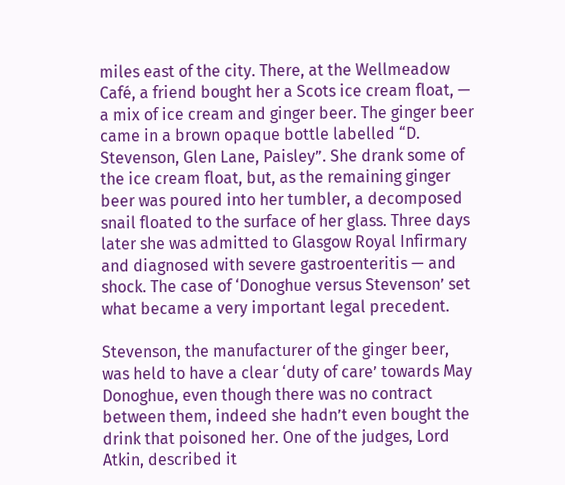miles east of the city. There, at the Wellmeadow Café, a friend bought her a Scots ice cream float, — a mix of ice cream and ginger beer. The ginger beer came in a brown opaque bottle labelled “D. Stevenson, Glen Lane, Paisley”. She drank some of the ice cream float, but, as the remaining ginger beer was poured into her tumbler, a decomposed snail floated to the surface of her glass. Three days later she was admitted to Glasgow Royal Infirmary and diagnosed with severe gastroenteritis — and shock. The case of ‘Donoghue versus Stevenson’ set what became a very important legal precedent.

Stevenson, the manufacturer of the ginger beer, was held to have a clear ‘duty of care’ towards May Donoghue, even though there was no contract between them, indeed she hadn’t even bought the drink that poisoned her. One of the judges, Lord Atkin, described it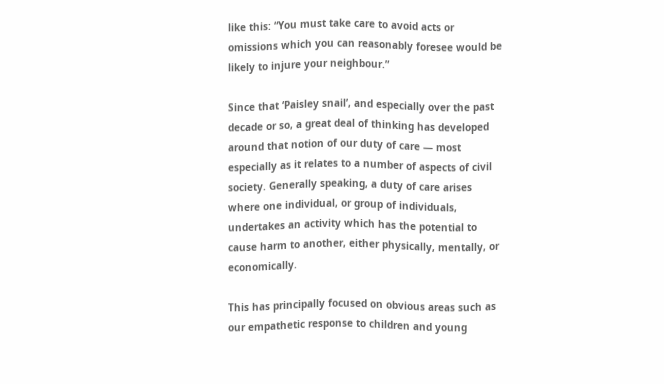like this: “You must take care to avoid acts or omissions which you can reasonably foresee would be likely to injure your neighbour.”

Since that ‘Paisley snail’, and especially over the past decade or so, a great deal of thinking has developed around that notion of our duty of care — most especially as it relates to a number of aspects of civil society. Generally speaking, a duty of care arises where one individual, or group of individuals, undertakes an activity which has the potential to cause harm to another, either physically, mentally, or economically.

This has principally focused on obvious areas such as our empathetic response to children and young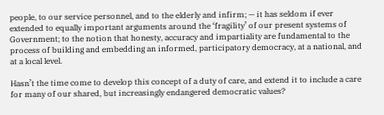people, to our service personnel, and to the elderly and infirm; — it has seldom if ever extended to equally important arguments around the ‘fragility’ of our present systems of Government; to the notion that honesty, accuracy and impartiality are fundamental to the process of building and embedding an informed, participatory democracy, at a national, and at a local level.

Hasn’t the time come to develop this concept of a duty of care, and extend it to include a care for many of our shared, but increasingly endangered democratic values?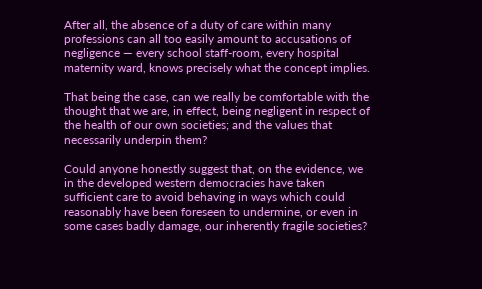After all, the absence of a duty of care within many professions can all too easily amount to accusations of negligence — every school staff-room, every hospital maternity ward, knows precisely what the concept implies.

That being the case, can we really be comfortable with the thought that we are, in effect, being negligent in respect of the health of our own societies; and the values that necessarily underpin them?

Could anyone honestly suggest that, on the evidence, we in the developed western democracies have taken sufficient care to avoid behaving in ways which could reasonably have been foreseen to undermine, or even in some cases badly damage, our inherently fragile societies?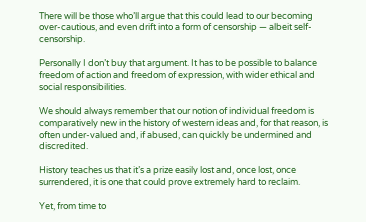There will be those who’ll argue that this could lead to our becoming over-cautious, and even drift into a form of censorship — albeit self-censorship.

Personally I don’t buy that argument. It has to be possible to balance freedom of action and freedom of expression, with wider ethical and social responsibilities.

We should always remember that our notion of individual freedom is comparatively new in the history of western ideas and, for that reason, is often under-valued and, if abused, can quickly be undermined and discredited.

History teaches us that it’s a prize easily lost and, once lost, once surrendered, it is one that could prove extremely hard to reclaim.

Yet, from time to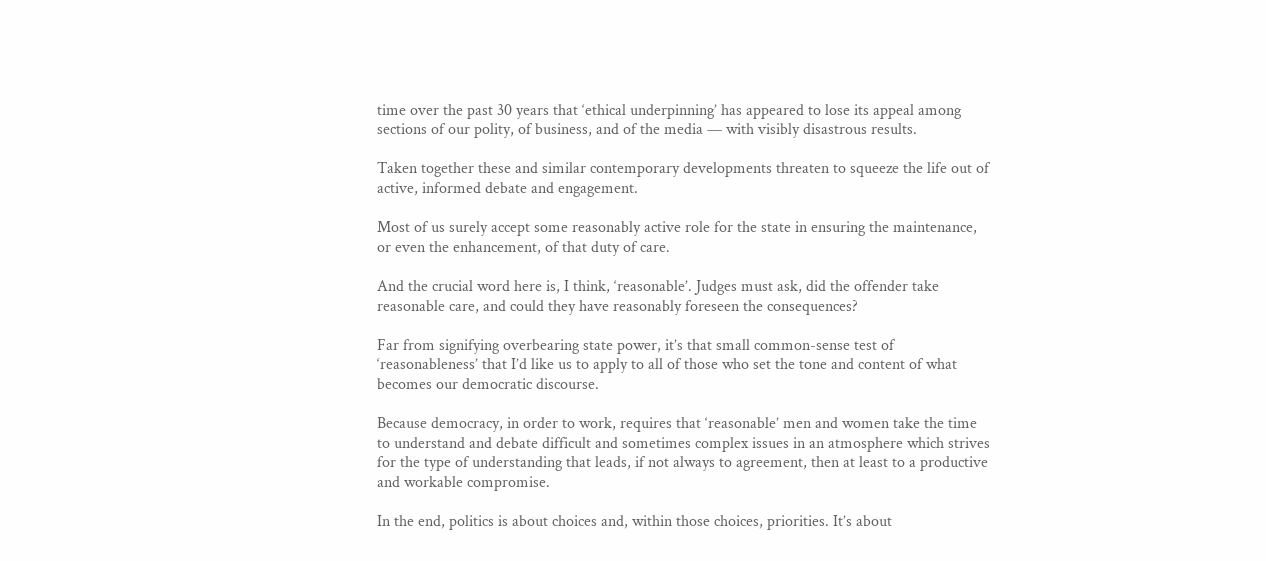time over the past 30 years that ‘ethical underpinning’ has appeared to lose its appeal among sections of our polity, of business, and of the media — with visibly disastrous results.

Taken together these and similar contemporary developments threaten to squeeze the life out of active, informed debate and engagement.

Most of us surely accept some reasonably active role for the state in ensuring the maintenance, or even the enhancement, of that duty of care.

And the crucial word here is, I think, ‘reasonable’. Judges must ask, did the offender take reasonable care, and could they have reasonably foreseen the consequences?

Far from signifying overbearing state power, it’s that small common-sense test of ‘reasonableness’ that I’d like us to apply to all of those who set the tone and content of what becomes our democratic discourse.

Because democracy, in order to work, requires that ‘reasonable’ men and women take the time to understand and debate difficult and sometimes complex issues in an atmosphere which strives for the type of understanding that leads, if not always to agreement, then at least to a productive and workable compromise.

In the end, politics is about choices and, within those choices, priorities. It’s about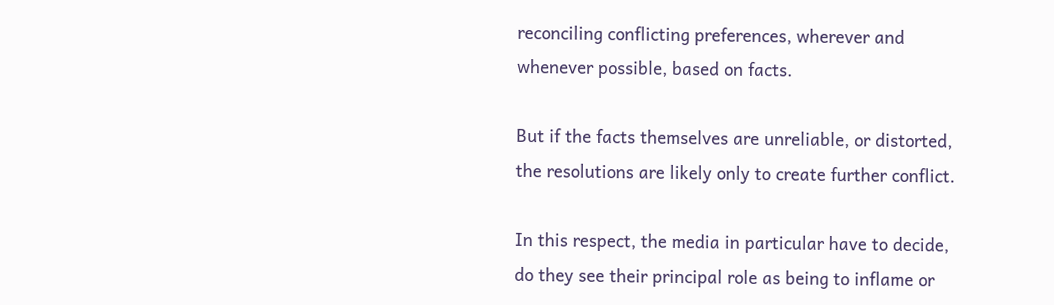reconciling conflicting preferences, wherever and whenever possible, based on facts.

But if the facts themselves are unreliable, or distorted, the resolutions are likely only to create further conflict.

In this respect, the media in particular have to decide, do they see their principal role as being to inflame or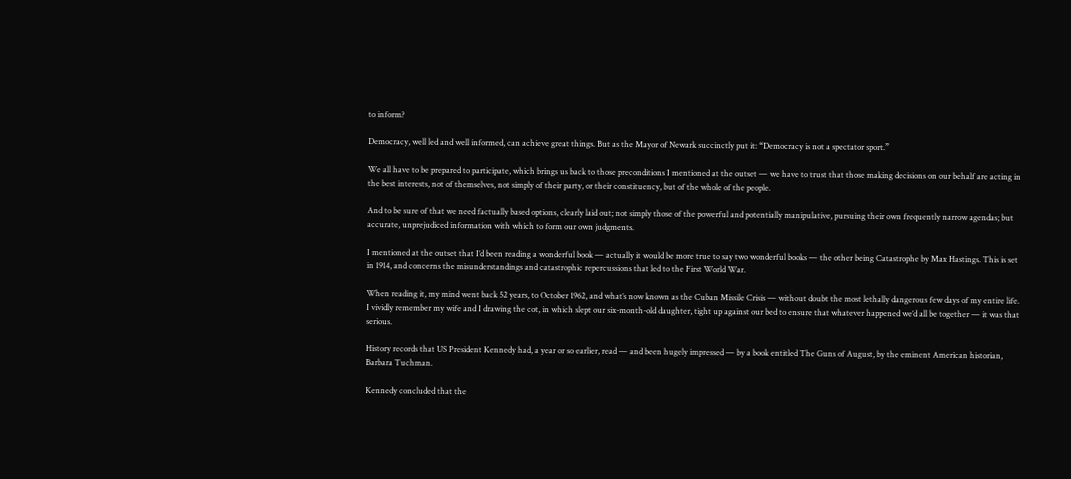to inform?

Democracy, well led and well informed, can achieve great things. But as the Mayor of Newark succinctly put it: “Democracy is not a spectator sport.”

We all have to be prepared to participate, which brings us back to those preconditions I mentioned at the outset — we have to trust that those making decisions on our behalf are acting in the best interests, not of themselves, not simply of their party, or their constituency, but of the whole of the people.

And to be sure of that we need factually based options, clearly laid out; not simply those of the powerful and potentially manipulative, pursuing their own frequently narrow agendas; but accurate, unprejudiced information with which to form our own judgments.

I mentioned at the outset that I’d been reading a wonderful book — actually it would be more true to say two wonderful books — the other being Catastrophe by Max Hastings. This is set in 1914, and concerns the misunderstandings and catastrophic repercussions that led to the First World War.

When reading it, my mind went back 52 years, to October 1962, and what’s now known as the Cuban Missile Crisis — without doubt the most lethally dangerous few days of my entire life. I vividly remember my wife and I drawing the cot, in which slept our six-month-old daughter, tight up against our bed to ensure that whatever happened we’d all be together — it was that serious.

History records that US President Kennedy had, a year or so earlier, read — and been hugely impressed — by a book entitled The Guns of August, by the eminent American historian, Barbara Tuchman.

Kennedy concluded that the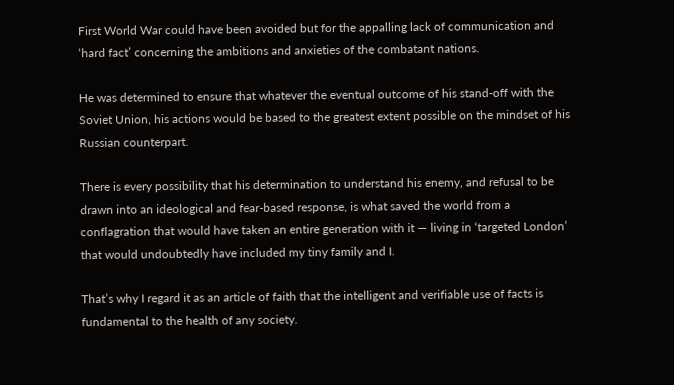First World War could have been avoided but for the appalling lack of communication and ‘hard fact’ concerning the ambitions and anxieties of the combatant nations.

He was determined to ensure that whatever the eventual outcome of his stand-off with the Soviet Union, his actions would be based to the greatest extent possible on the mindset of his Russian counterpart.

There is every possibility that his determination to understand his enemy, and refusal to be drawn into an ideological and fear-based response, is what saved the world from a conflagration that would have taken an entire generation with it — living in ‘targeted London’ that would undoubtedly have included my tiny family and I.

That’s why I regard it as an article of faith that the intelligent and verifiable use of facts is fundamental to the health of any society.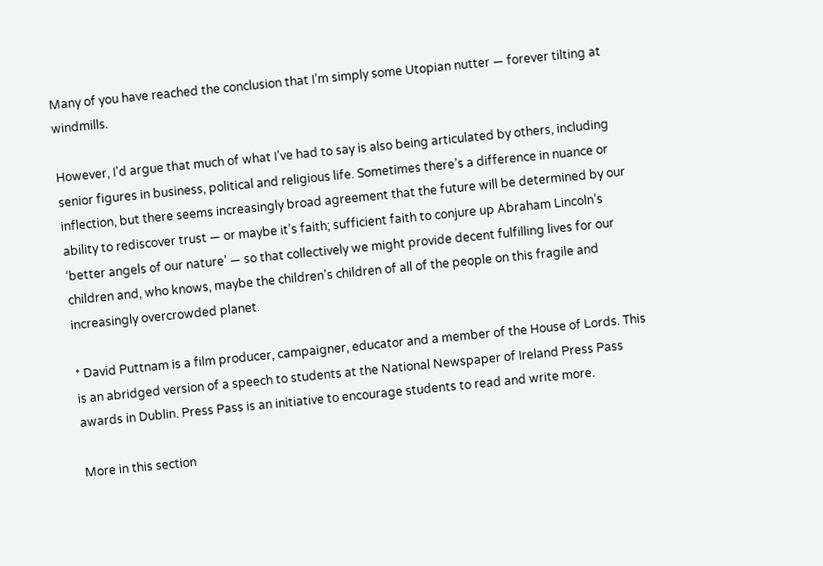Many of you have reached the conclusion that I’m simply some Utopian nutter — forever tilting at windmills.

However, I’d argue that much of what I’ve had to say is also being articulated by others, including senior figures in business, political and religious life. Sometimes there’s a difference in nuance or inflection, but there seems increasingly broad agreement that the future will be determined by our ability to rediscover trust — or maybe it’s faith; sufficient faith to conjure up Abraham Lincoln’s ‘better angels of our nature’ — so that collectively we might provide decent fulfilling lives for our children and, who knows, maybe the children’s children of all of the people on this fragile and increasingly overcrowded planet.

* David Puttnam is a film producer, campaigner, educator and a member of the House of Lords. This is an abridged version of a speech to students at the National Newspaper of Ireland Press Pass awards in Dublin. Press Pass is an initiative to encourage students to read and write more.

More in this section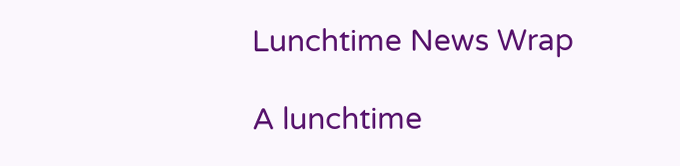Lunchtime News Wrap

A lunchtime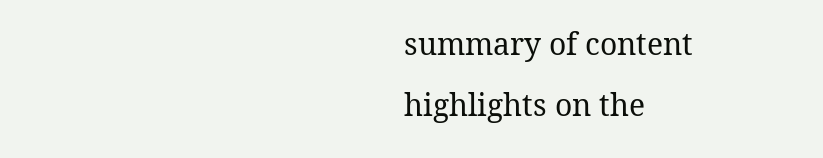summary of content highlights on the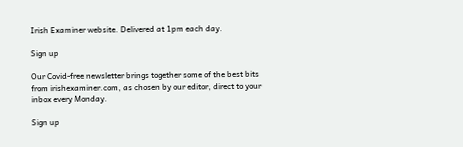Irish Examiner website. Delivered at 1pm each day.

Sign up

Our Covid-free newsletter brings together some of the best bits from irishexaminer.com, as chosen by our editor, direct to your inbox every Monday.

Sign up